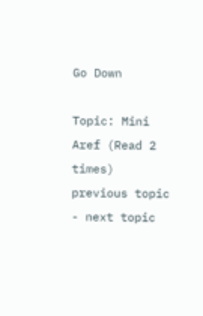Go Down

Topic: Mini Aref (Read 2 times) previous topic - next topic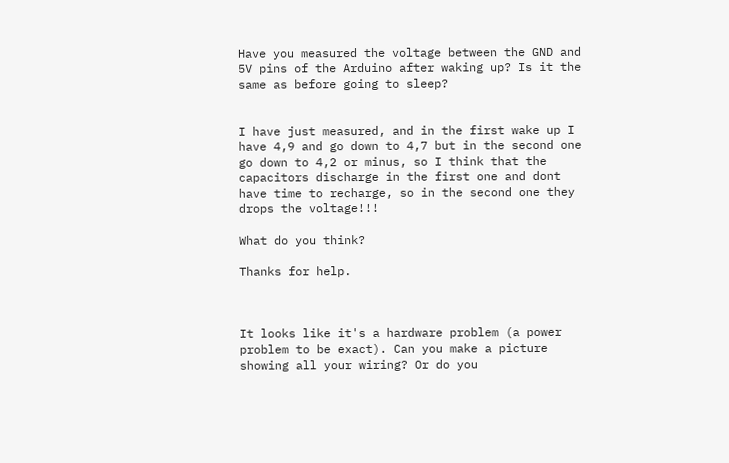Have you measured the voltage between the GND and 5V pins of the Arduino after waking up? Is it the same as before going to sleep?


I have just measured, and in the first wake up I have 4,9 and go down to 4,7 but in the second one go down to 4,2 or minus, so I think that the capacitors discharge in the first one and dont have time to recharge, so in the second one they drops the voltage!!!

What do you think?

Thanks for help.



It looks like it's a hardware problem (a power problem to be exact). Can you make a picture showing all your wiring? Or do you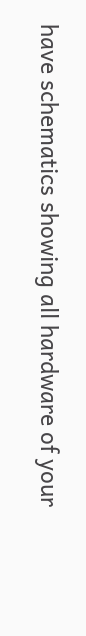have schematics showing all hardware of your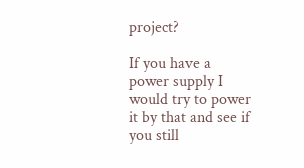project?

If you have a power supply I would try to power it by that and see if you still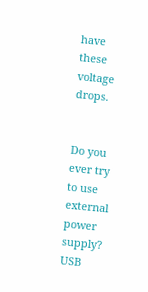have these voltage drops.


Do you ever try to use external power supply? USB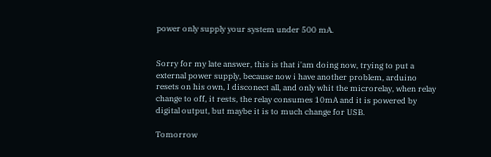power only supply your system under 500 mA.


Sorry for my late answer, this is that i'am doing now, trying to put a external power supply, because now i have another problem, arduino resets on his own, I disconect all, and only whit the microrelay, when relay change to off, it rests, the relay consumes 10mA and it is powered by digital output, but maybe it is to much change for USB.

Tomorrow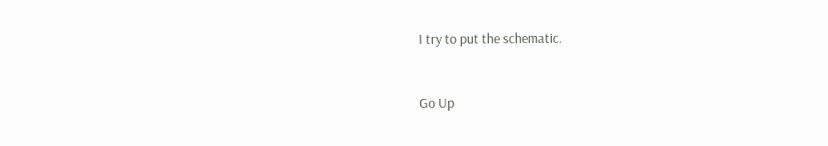I try to put the schematic.


Go Up